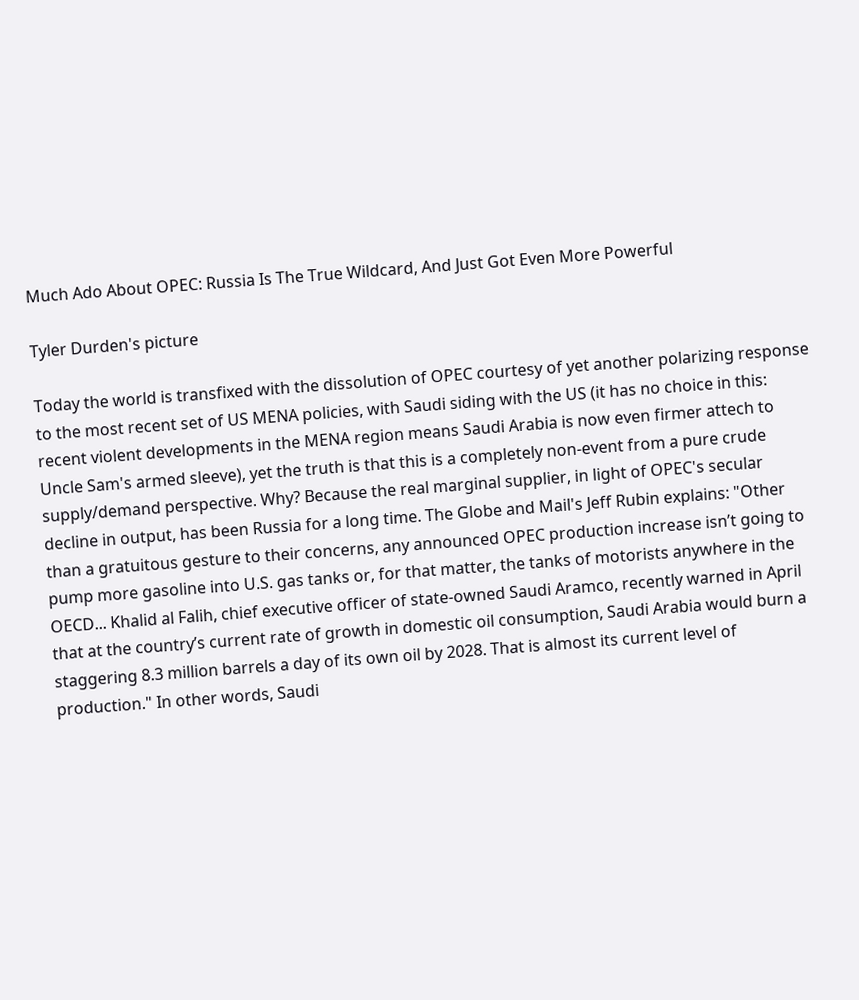Much Ado About OPEC: Russia Is The True Wildcard, And Just Got Even More Powerful

Tyler Durden's picture

Today the world is transfixed with the dissolution of OPEC courtesy of yet another polarizing response to the most recent set of US MENA policies, with Saudi siding with the US (it has no choice in this: recent violent developments in the MENA region means Saudi Arabia is now even firmer attech to Uncle Sam's armed sleeve), yet the truth is that this is a completely non-event from a pure crude supply/demand perspective. Why? Because the real marginal supplier, in light of OPEC's secular decline in output, has been Russia for a long time. The Globe and Mail's Jeff Rubin explains: "Other than a gratuitous gesture to their concerns, any announced OPEC production increase isn’t going to pump more gasoline into U.S. gas tanks or, for that matter, the tanks of motorists anywhere in the OECD... Khalid al Falih, chief executive officer of state-owned Saudi Aramco, recently warned in April that at the country’s current rate of growth in domestic oil consumption, Saudi Arabia would burn a staggering 8.3 million barrels a day of its own oil by 2028. That is almost its current level of production." In other words, Saudi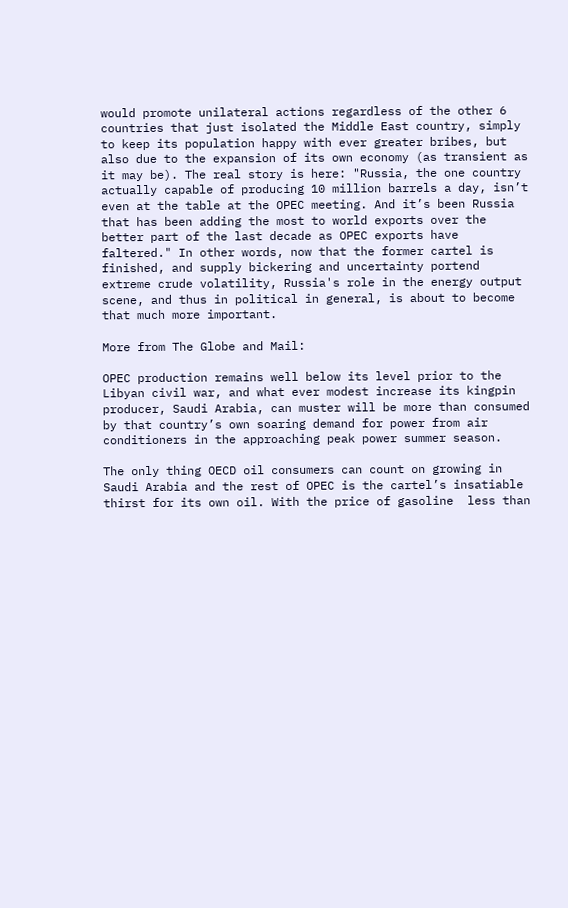would promote unilateral actions regardless of the other 6 countries that just isolated the Middle East country, simply to keep its population happy with ever greater bribes, but also due to the expansion of its own economy (as transient as it may be). The real story is here: "Russia, the one country actually capable of producing 10 million barrels a day, isn’t even at the table at the OPEC meeting. And it’s been Russia that has been adding the most to world exports over the better part of the last decade as OPEC exports have faltered." In other words, now that the former cartel is finished, and supply bickering and uncertainty portend extreme crude volatility, Russia's role in the energy output scene, and thus in political in general, is about to become that much more important.

More from The Globe and Mail:

OPEC production remains well below its level prior to the Libyan civil war, and what ever modest increase its kingpin producer, Saudi Arabia, can muster will be more than consumed by that country’s own soaring demand for power from air conditioners in the approaching peak power summer season.

The only thing OECD oil consumers can count on growing in Saudi Arabia and the rest of OPEC is the cartel’s insatiable thirst for its own oil. With the price of gasoline  less than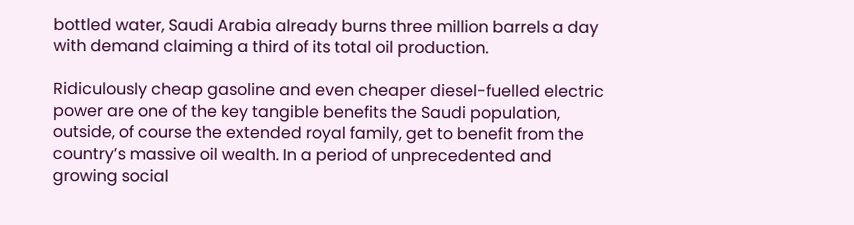bottled water, Saudi Arabia already burns three million barrels a day with demand claiming a third of its total oil production.

Ridiculously cheap gasoline and even cheaper diesel-fuelled electric power are one of the key tangible benefits the Saudi population, outside, of course the extended royal family, get to benefit from the country’s massive oil wealth. In a period of unprecedented and growing social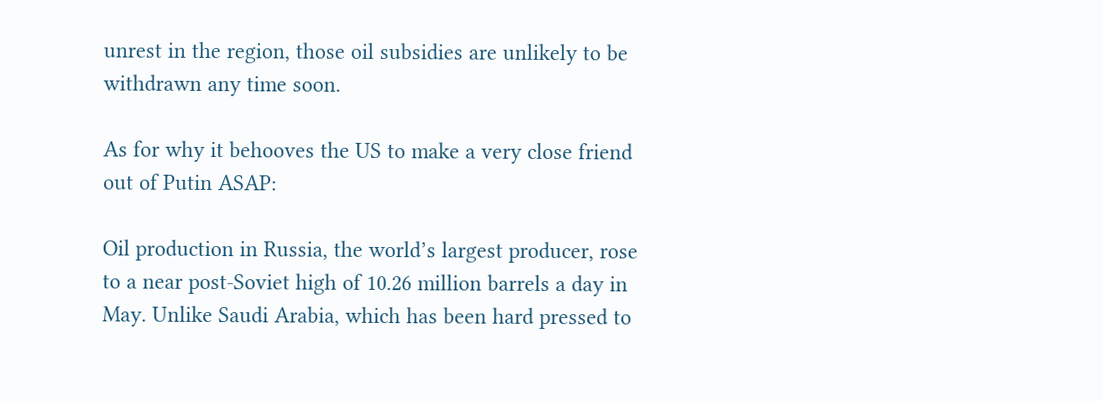unrest in the region, those oil subsidies are unlikely to be withdrawn any time soon.

As for why it behooves the US to make a very close friend out of Putin ASAP:

Oil production in Russia, the world’s largest producer, rose to a near post-Soviet high of 10.26 million barrels a day in May. Unlike Saudi Arabia, which has been hard pressed to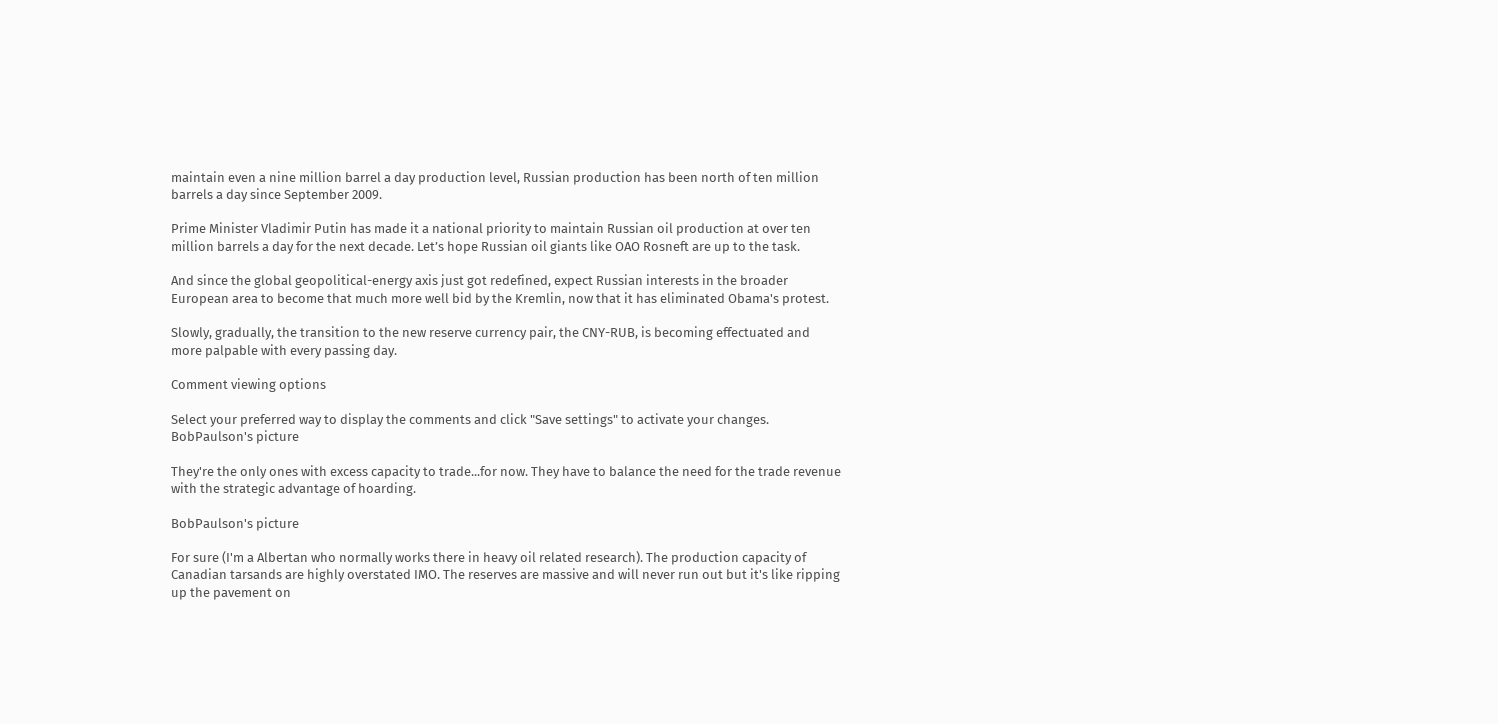maintain even a nine million barrel a day production level, Russian production has been north of ten million barrels a day since September 2009.

Prime Minister Vladimir Putin has made it a national priority to maintain Russian oil production at over ten million barrels a day for the next decade. Let’s hope Russian oil giants like OAO Rosneft are up to the task.

And since the global geopolitical-energy axis just got redefined, expect Russian interests in the broader European area to become that much more well bid by the Kremlin, now that it has eliminated Obama's protest.

Slowly, gradually, the transition to the new reserve currency pair, the CNY-RUB, is becoming effectuated and more palpable with every passing day.

Comment viewing options

Select your preferred way to display the comments and click "Save settings" to activate your changes.
BobPaulson's picture

They're the only ones with excess capacity to trade...for now. They have to balance the need for the trade revenue with the strategic advantage of hoarding.

BobPaulson's picture

For sure (I'm a Albertan who normally works there in heavy oil related research). The production capacity of Canadian tarsands are highly overstated IMO. The reserves are massive and will never run out but it's like ripping up the pavement on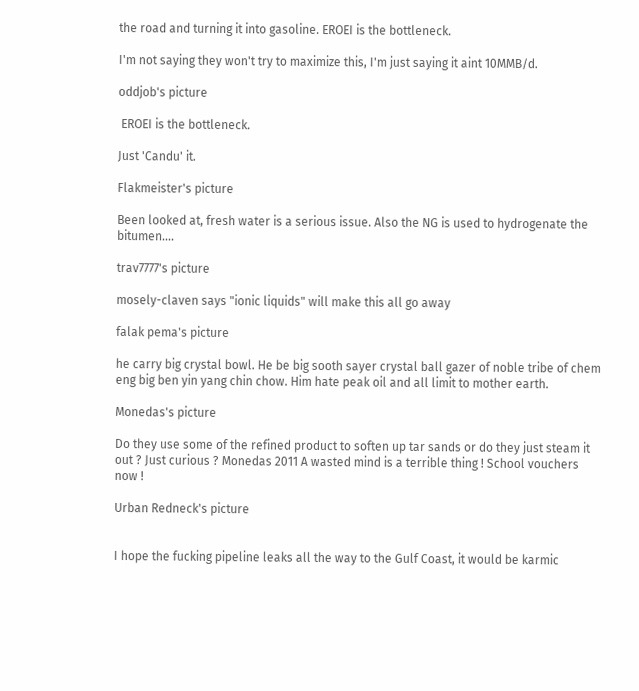the road and turning it into gasoline. EROEI is the bottleneck.

I'm not saying they won't try to maximize this, I'm just saying it aint 10MMB/d.

oddjob's picture

 EROEI is the bottleneck.

Just 'Candu' it.

Flakmeister's picture

Been looked at, fresh water is a serious issue. Also the NG is used to hydrogenate the bitumen....

trav7777's picture

mosely-claven says "ionic liquids" will make this all go away

falak pema's picture

he carry big crystal bowl. He be big sooth sayer crystal ball gazer of noble tribe of chem eng big ben yin yang chin chow. Him hate peak oil and all limit to mother earth.

Monedas's picture

Do they use some of the refined product to soften up tar sands or do they just steam it out ? Just curious ? Monedas 2011 A wasted mind is a terrible thing ! School vouchers now !

Urban Redneck's picture


I hope the fucking pipeline leaks all the way to the Gulf Coast, it would be karmic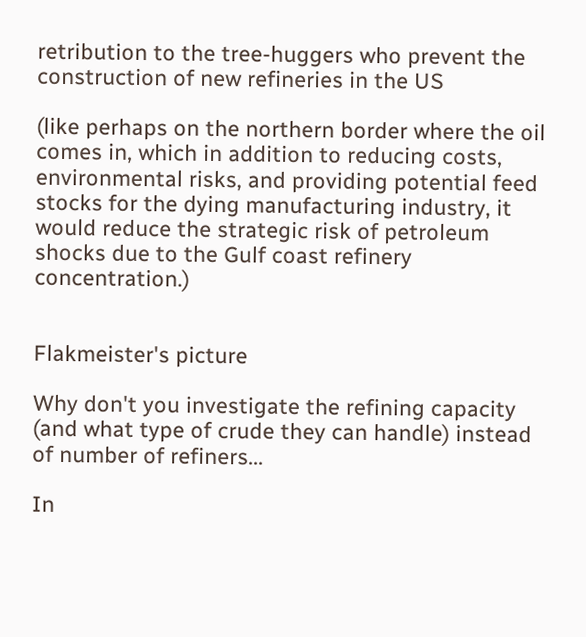retribution to the tree-huggers who prevent the construction of new refineries in the US

(like perhaps on the northern border where the oil comes in, which in addition to reducing costs, environmental risks, and providing potential feed stocks for the dying manufacturing industry, it would reduce the strategic risk of petroleum shocks due to the Gulf coast refinery concentration.)


Flakmeister's picture

Why don't you investigate the refining capacity (and what type of crude they can handle) instead of number of refiners...

In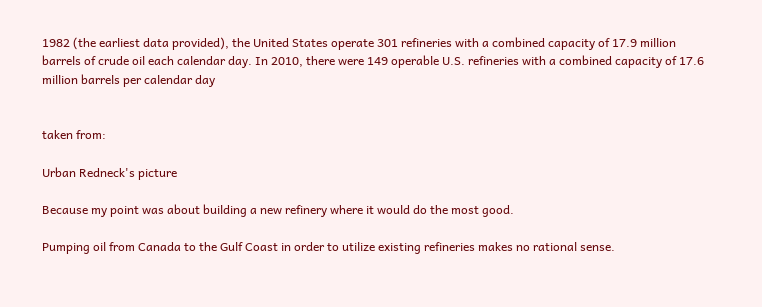1982 (the earliest data provided), the United States operate 301 refineries with a combined capacity of 17.9 million barrels of crude oil each calendar day. In 2010, there were 149 operable U.S. refineries with a combined capacity of 17.6 million barrels per calendar day


taken from:

Urban Redneck's picture

Because my point was about building a new refinery where it would do the most good.

Pumping oil from Canada to the Gulf Coast in order to utilize existing refineries makes no rational sense.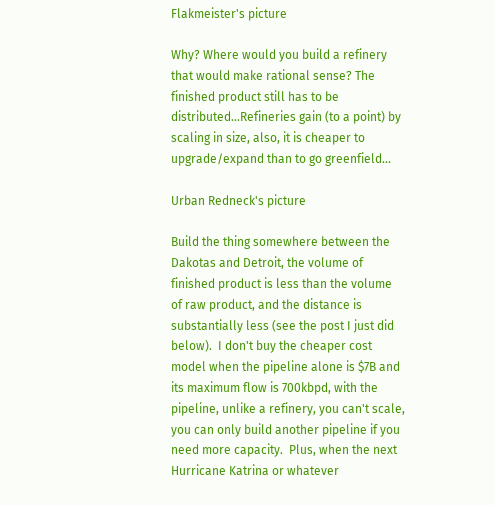Flakmeister's picture

Why? Where would you build a refinery that would make rational sense? The finished product still has to be distributed...Refineries gain (to a point) by scaling in size, also, it is cheaper to upgrade/expand than to go greenfield...

Urban Redneck's picture

Build the thing somewhere between the Dakotas and Detroit, the volume of finished product is less than the volume of raw product, and the distance is substantially less (see the post I just did below).  I don't buy the cheaper cost model when the pipeline alone is $7B and its maximum flow is 700kbpd, with the pipeline, unlike a refinery, you can't scale, you can only build another pipeline if you need more capacity.  Plus, when the next Hurricane Katrina or whatever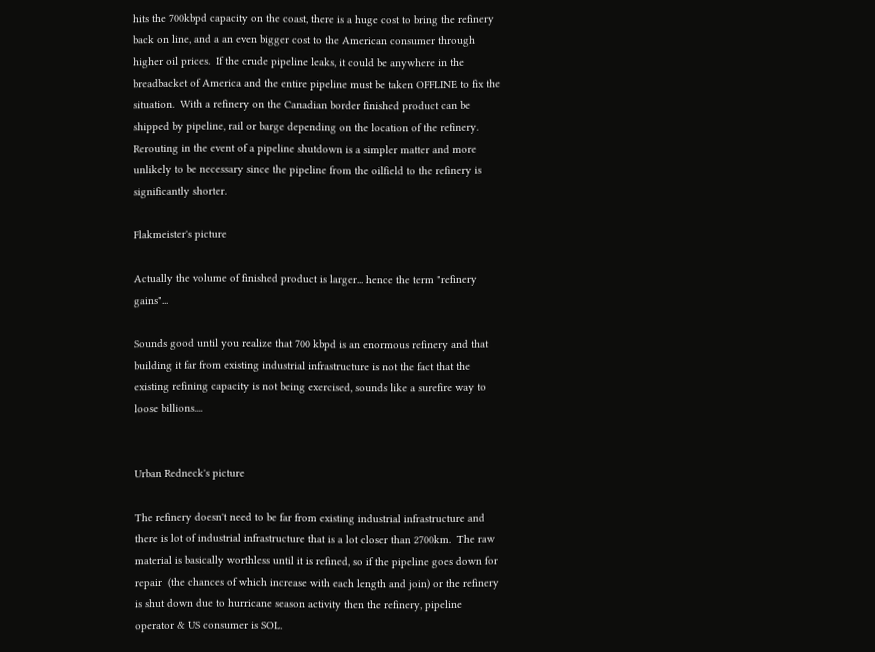hits the 700kbpd capacity on the coast, there is a huge cost to bring the refinery back on line, and a an even bigger cost to the American consumer through higher oil prices.  If the crude pipeline leaks, it could be anywhere in the breadbacket of America and the entire pipeline must be taken OFFLINE to fix the situation.  With a refinery on the Canadian border finished product can be shipped by pipeline, rail or barge depending on the location of the refinery.  Rerouting in the event of a pipeline shutdown is a simpler matter and more unlikely to be necessary since the pipeline from the oilfield to the refinery is significantly shorter.

Flakmeister's picture

Actually the volume of finished product is larger... hence the term "refinery gains"...

Sounds good until you realize that 700 kbpd is an enormous refinery and that building it far from existing industrial infrastructure is not the fact that the existing refining capacity is not being exercised, sounds like a surefire way to loose billions....


Urban Redneck's picture

The refinery doesn't need to be far from existing industrial infrastructure and there is lot of industrial infrastructure that is a lot closer than 2700km.  The raw material is basically worthless until it is refined, so if the pipeline goes down for repair  (the chances of which increase with each length and join) or the refinery is shut down due to hurricane season activity then the refinery, pipeline operator & US consumer is SOL.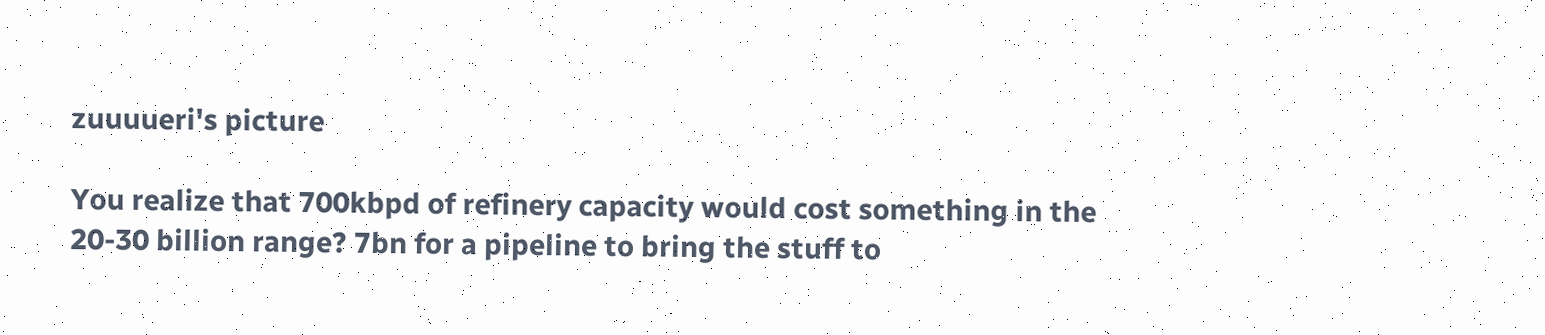zuuuueri's picture

You realize that 700kbpd of refinery capacity would cost something in the 20-30 billion range? 7bn for a pipeline to bring the stuff to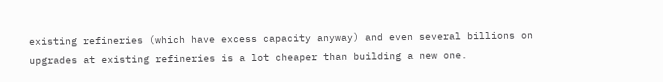existing refineries (which have excess capacity anyway) and even several billions on upgrades at existing refineries is a lot cheaper than building a new one.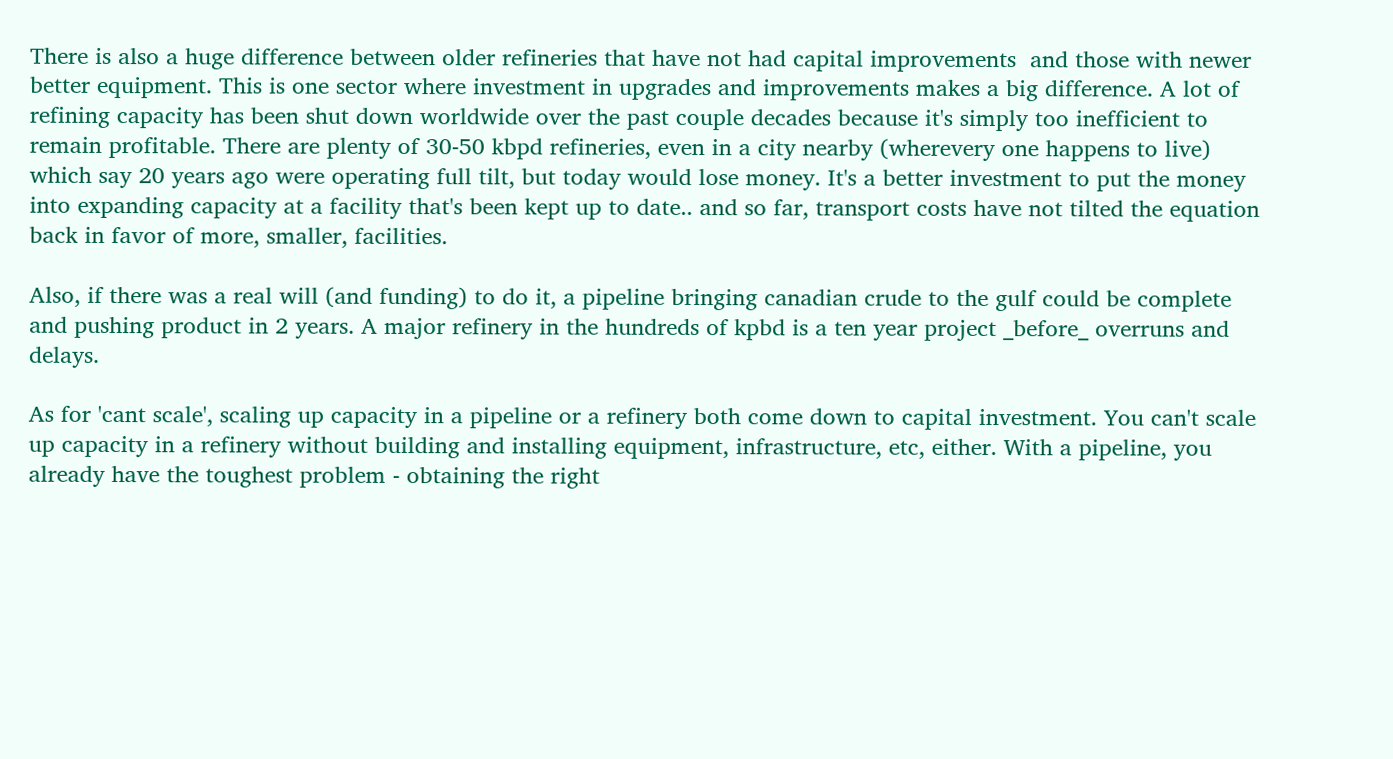There is also a huge difference between older refineries that have not had capital improvements  and those with newer better equipment. This is one sector where investment in upgrades and improvements makes a big difference. A lot of refining capacity has been shut down worldwide over the past couple decades because it's simply too inefficient to remain profitable. There are plenty of 30-50 kbpd refineries, even in a city nearby (wherevery one happens to live) which say 20 years ago were operating full tilt, but today would lose money. It's a better investment to put the money into expanding capacity at a facility that's been kept up to date.. and so far, transport costs have not tilted the equation back in favor of more, smaller, facilities.

Also, if there was a real will (and funding) to do it, a pipeline bringing canadian crude to the gulf could be complete and pushing product in 2 years. A major refinery in the hundreds of kpbd is a ten year project _before_ overruns and delays.

As for 'cant scale', scaling up capacity in a pipeline or a refinery both come down to capital investment. You can't scale up capacity in a refinery without building and installing equipment, infrastructure, etc, either. With a pipeline, you already have the toughest problem - obtaining the right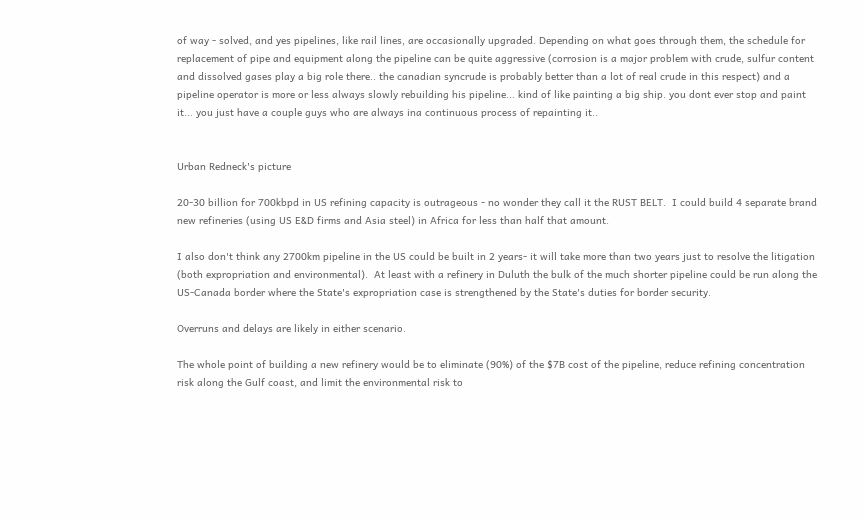of way - solved, and yes pipelines, like rail lines, are occasionally upgraded. Depending on what goes through them, the schedule for replacement of pipe and equipment along the pipeline can be quite aggressive (corrosion is a major problem with crude, sulfur content and dissolved gases play a big role there.. the canadian syncrude is probably better than a lot of real crude in this respect) and a pipeline operator is more or less always slowly rebuilding his pipeline... kind of like painting a big ship. you dont ever stop and paint it... you just have a couple guys who are always ina continuous process of repainting it..


Urban Redneck's picture

20-30 billion for 700kbpd in US refining capacity is outrageous - no wonder they call it the RUST BELT.  I could build 4 separate brand new refineries (using US E&D firms and Asia steel) in Africa for less than half that amount.

I also don't think any 2700km pipeline in the US could be built in 2 years- it will take more than two years just to resolve the litigation (both expropriation and environmental).  At least with a refinery in Duluth the bulk of the much shorter pipeline could be run along the US-Canada border where the State's expropriation case is strengthened by the State's duties for border security.

Overruns and delays are likely in either scenario.

The whole point of building a new refinery would be to eliminate (90%) of the $7B cost of the pipeline, reduce refining concentration risk along the Gulf coast, and limit the environmental risk to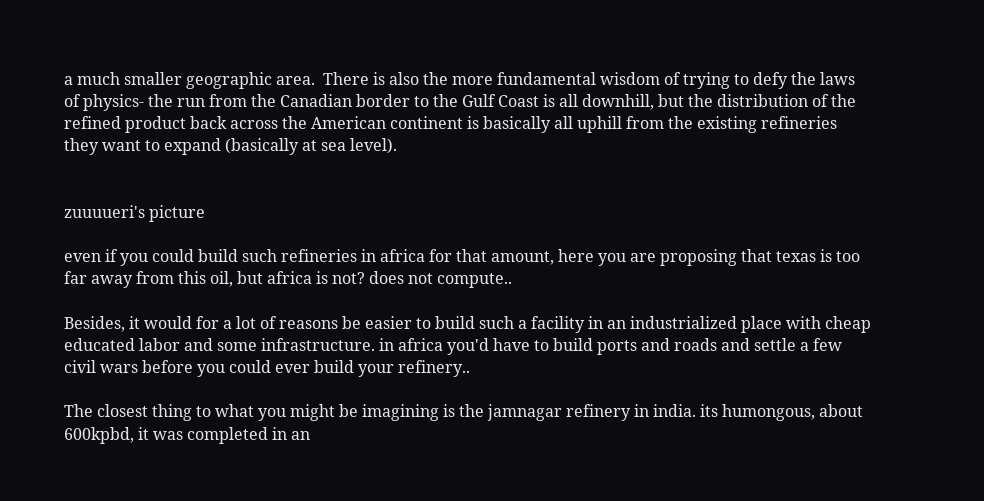a much smaller geographic area.  There is also the more fundamental wisdom of trying to defy the laws of physics- the run from the Canadian border to the Gulf Coast is all downhill, but the distribution of the refined product back across the American continent is basically all uphill from the existing refineries they want to expand (basically at sea level).


zuuuueri's picture

even if you could build such refineries in africa for that amount, here you are proposing that texas is too far away from this oil, but africa is not? does not compute..

Besides, it would for a lot of reasons be easier to build such a facility in an industrialized place with cheap educated labor and some infrastructure. in africa you'd have to build ports and roads and settle a few civil wars before you could ever build your refinery..

The closest thing to what you might be imagining is the jamnagar refinery in india. its humongous, about 600kpbd, it was completed in an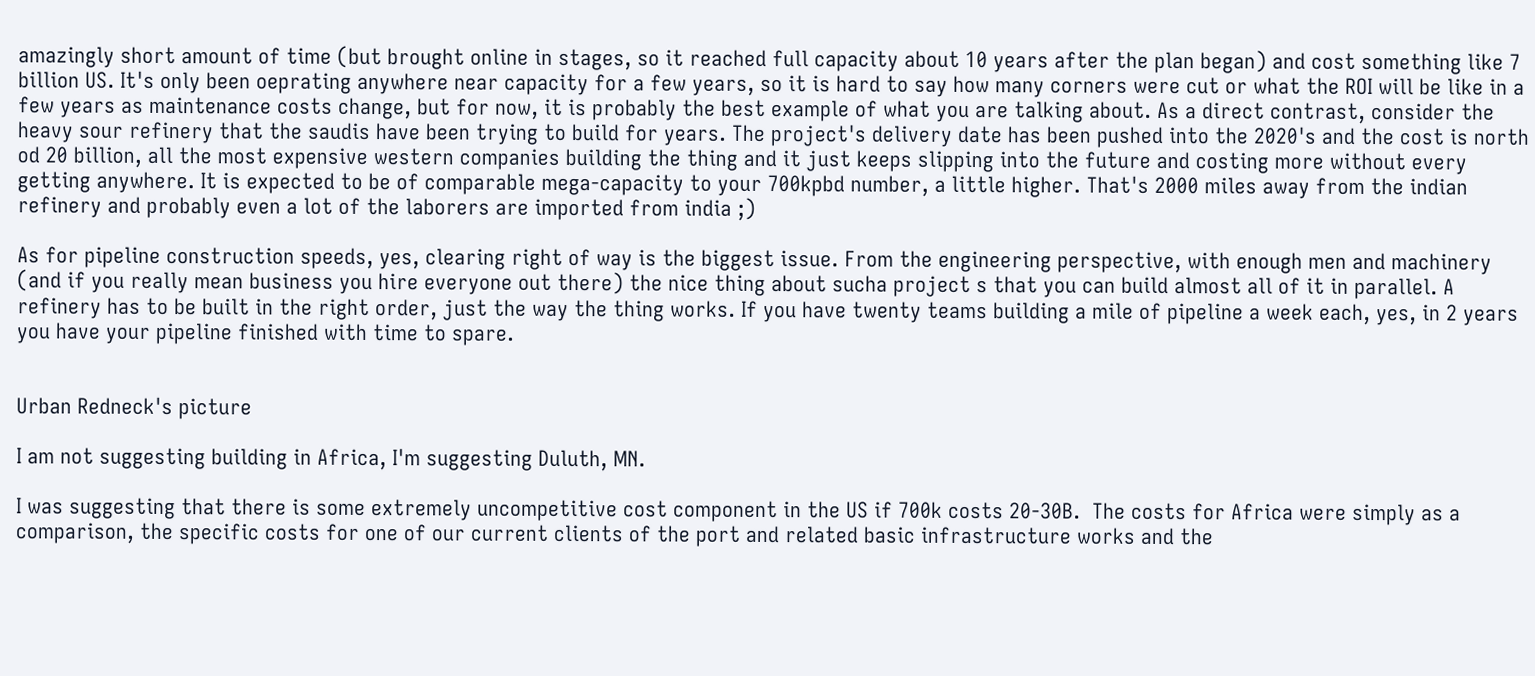amazingly short amount of time (but brought online in stages, so it reached full capacity about 10 years after the plan began) and cost something like 7 billion US. It's only been oeprating anywhere near capacity for a few years, so it is hard to say how many corners were cut or what the ROI will be like in a few years as maintenance costs change, but for now, it is probably the best example of what you are talking about. As a direct contrast, consider the heavy sour refinery that the saudis have been trying to build for years. The project's delivery date has been pushed into the 2020's and the cost is north od 20 billion, all the most expensive western companies building the thing and it just keeps slipping into the future and costing more without every getting anywhere. It is expected to be of comparable mega-capacity to your 700kpbd number, a little higher. That's 2000 miles away from the indian refinery and probably even a lot of the laborers are imported from india ;)

As for pipeline construction speeds, yes, clearing right of way is the biggest issue. From the engineering perspective, with enough men and machinery (and if you really mean business you hire everyone out there) the nice thing about sucha project s that you can build almost all of it in parallel. A refinery has to be built in the right order, just the way the thing works. If you have twenty teams building a mile of pipeline a week each, yes, in 2 years you have your pipeline finished with time to spare.


Urban Redneck's picture

I am not suggesting building in Africa, I'm suggesting Duluth, MN.

I was suggesting that there is some extremely uncompetitive cost component in the US if 700k costs 20-30B.  The costs for Africa were simply as a comparison, the specific costs for one of our current clients of the port and related basic infrastructure works and the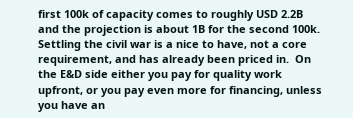first 100k of capacity comes to roughly USD 2.2B and the projection is about 1B for the second 100k. Settling the civil war is a nice to have, not a core requirement, and has already been priced in.  On the E&D side either you pay for quality work upfront, or you pay even more for financing, unless you have an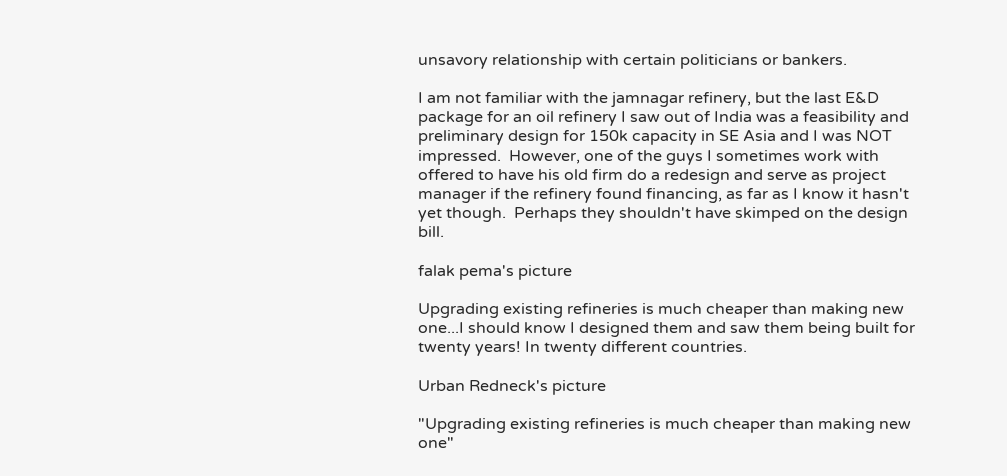unsavory relationship with certain politicians or bankers.

I am not familiar with the jamnagar refinery, but the last E&D package for an oil refinery I saw out of India was a feasibility and preliminary design for 150k capacity in SE Asia and I was NOT impressed.  However, one of the guys I sometimes work with offered to have his old firm do a redesign and serve as project manager if the refinery found financing, as far as I know it hasn't yet though.  Perhaps they shouldn't have skimped on the design bill.

falak pema's picture

Upgrading existing refineries is much cheaper than making new one...I should know I designed them and saw them being built for twenty years! In twenty different countries.

Urban Redneck's picture

"Upgrading existing refineries is much cheaper than making new one"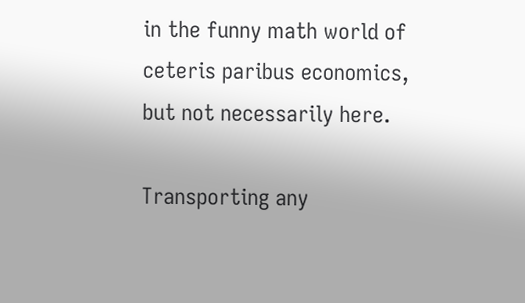in the funny math world of ceteris paribus economics, but not necessarily here.

Transporting any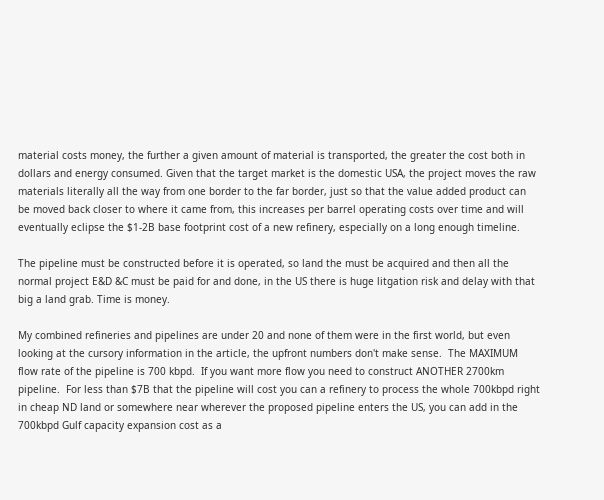material costs money, the further a given amount of material is transported, the greater the cost both in dollars and energy consumed. Given that the target market is the domestic USA, the project moves the raw materials literally all the way from one border to the far border, just so that the value added product can be moved back closer to where it came from, this increases per barrel operating costs over time and will eventually eclipse the $1-2B base footprint cost of a new refinery, especially on a long enough timeline.

The pipeline must be constructed before it is operated, so land the must be acquired and then all the normal project E&D &C must be paid for and done, in the US there is huge litgation risk and delay with that big a land grab. Time is money.

My combined refineries and pipelines are under 20 and none of them were in the first world, but even looking at the cursory information in the article, the upfront numbers don't make sense.  The MAXIMUM flow rate of the pipeline is 700 kbpd.  If you want more flow you need to construct ANOTHER 2700km pipeline.  For less than $7B that the pipeline will cost you can a refinery to process the whole 700kbpd right in cheap ND land or somewhere near wherever the proposed pipeline enters the US, you can add in the 700kbpd Gulf capacity expansion cost as a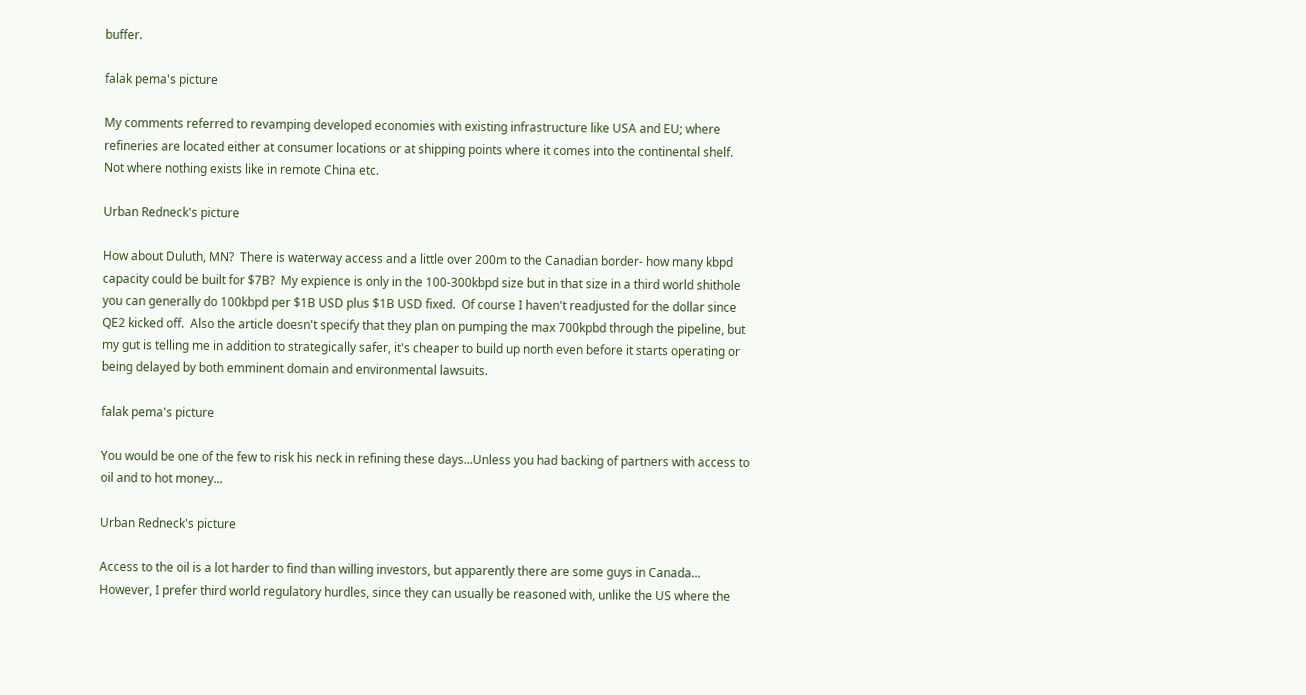buffer.

falak pema's picture

My comments referred to revamping developed economies with existing infrastructure like USA and EU; where refineries are located either at consumer locations or at shipping points where it comes into the continental shelf. Not where nothing exists like in remote China etc.

Urban Redneck's picture

How about Duluth, MN?  There is waterway access and a little over 200m to the Canadian border- how many kbpd capacity could be built for $7B?  My expience is only in the 100-300kbpd size but in that size in a third world shithole you can generally do 100kbpd per $1B USD plus $1B USD fixed.  Of course I haven't readjusted for the dollar since QE2 kicked off.  Also the article doesn't specify that they plan on pumping the max 700kpbd through the pipeline, but my gut is telling me in addition to strategically safer, it's cheaper to build up north even before it starts operating or being delayed by both emminent domain and environmental lawsuits.

falak pema's picture

You would be one of the few to risk his neck in refining these days...Unless you had backing of partners with access to oil and to hot money...

Urban Redneck's picture

Access to the oil is a lot harder to find than willing investors, but apparently there are some guys in Canada...  However, I prefer third world regulatory hurdles, since they can usually be reasoned with, unlike the US where the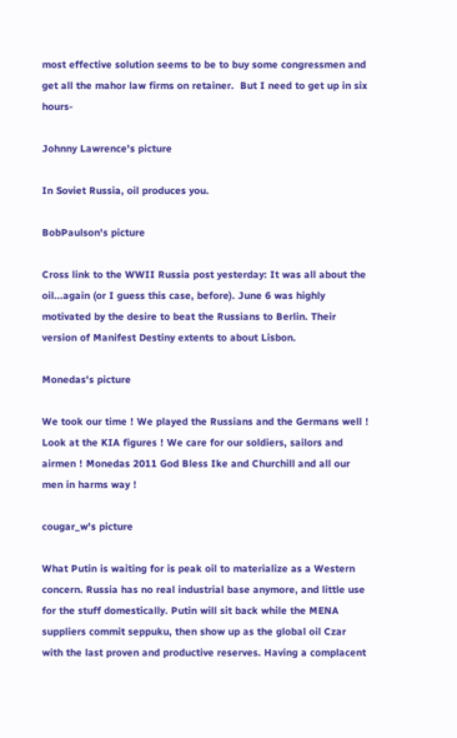most effective solution seems to be to buy some congressmen and get all the mahor law firms on retainer.  But I need to get up in six hours-

Johnny Lawrence's picture

In Soviet Russia, oil produces you.

BobPaulson's picture

Cross link to the WWII Russia post yesterday: It was all about the oil...again (or I guess this case, before). June 6 was highly motivated by the desire to beat the Russians to Berlin. Their version of Manifest Destiny extents to about Lisbon.

Monedas's picture

We took our time ! We played the Russians and the Germans well ! Look at the KIA figures ! We care for our soldiers, sailors and airmen ! Monedas 2011 God Bless Ike and Churchill and all our men in harms way !

cougar_w's picture

What Putin is waiting for is peak oil to materialize as a Western concern. Russia has no real industrial base anymore, and little use for the stuff domestically. Putin will sit back while the MENA suppliers commit seppuku, then show up as the global oil Czar with the last proven and productive reserves. Having a complacent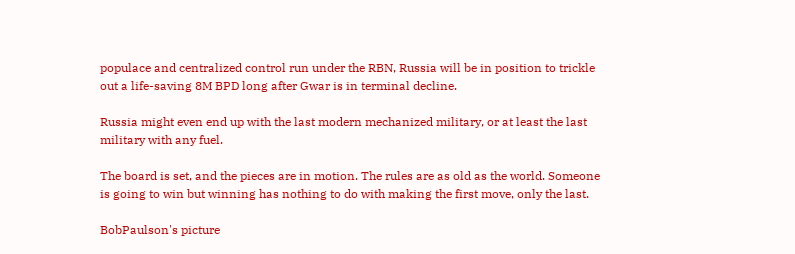populace and centralized control run under the RBN, Russia will be in position to trickle out a life-saving 8M BPD long after Gwar is in terminal decline.

Russia might even end up with the last modern mechanized military, or at least the last military with any fuel.

The board is set, and the pieces are in motion. The rules are as old as the world. Someone is going to win but winning has nothing to do with making the first move, only the last.

BobPaulson's picture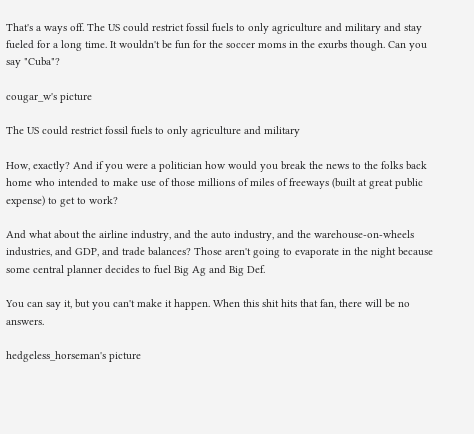That's a ways off. The US could restrict fossil fuels to only agriculture and military and stay fueled for a long time. It wouldn't be fun for the soccer moms in the exurbs though. Can you say "Cuba"?

cougar_w's picture

The US could restrict fossil fuels to only agriculture and military

How, exactly? And if you were a politician how would you break the news to the folks back home who intended to make use of those millions of miles of freeways (built at great public expense) to get to work?

And what about the airline industry, and the auto industry, and the warehouse-on-wheels industries, and GDP, and trade balances? Those aren't going to evaporate in the night because some central planner decides to fuel Big Ag and Big Def.

You can say it, but you can't make it happen. When this shit hits that fan, there will be no answers.

hedgeless_horseman's picture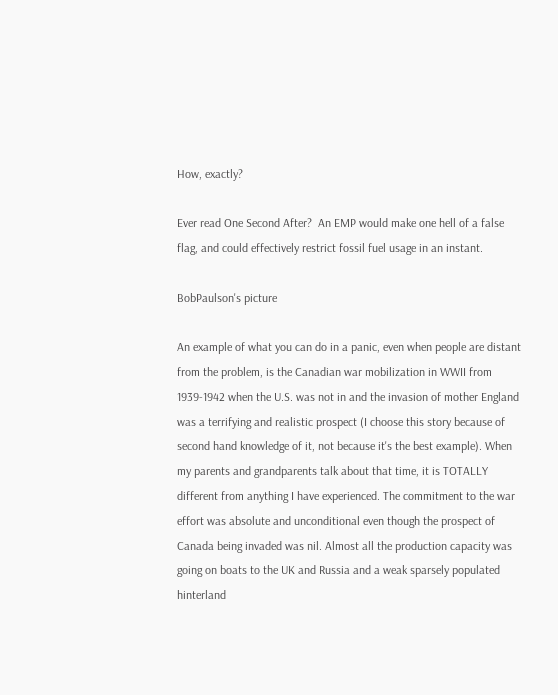How, exactly?

Ever read One Second After?  An EMP would make one hell of a false flag, and could effectively restrict fossil fuel usage in an instant.

BobPaulson's picture

An example of what you can do in a panic, even when people are distant from the problem, is the Canadian war mobilization in WWII from 1939-1942 when the U.S. was not in and the invasion of mother England was a terrifying and realistic prospect (I choose this story because of second hand knowledge of it, not because it's the best example). When my parents and grandparents talk about that time, it is TOTALLY different from anything I have experienced. The commitment to the war effort was absolute and unconditional even though the prospect of Canada being invaded was nil. Almost all the production capacity was going on boats to the UK and Russia and a weak sparsely populated hinterland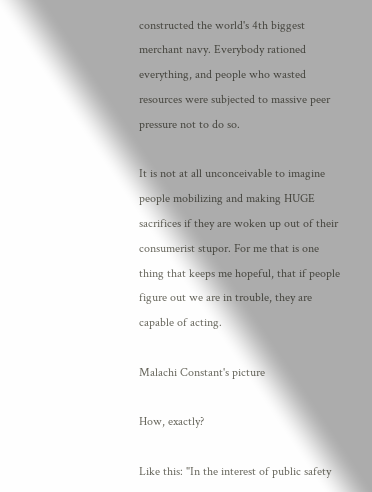constructed the world's 4th biggest merchant navy. Everybody rationed everything, and people who wasted resources were subjected to massive peer pressure not to do so.

It is not at all unconceivable to imagine people mobilizing and making HUGE sacrifices if they are woken up out of their consumerist stupor. For me that is one thing that keeps me hopeful, that if people figure out we are in trouble, they are capable of acting.

Malachi Constant's picture

How, exactly?

Like this: "In the interest of public safety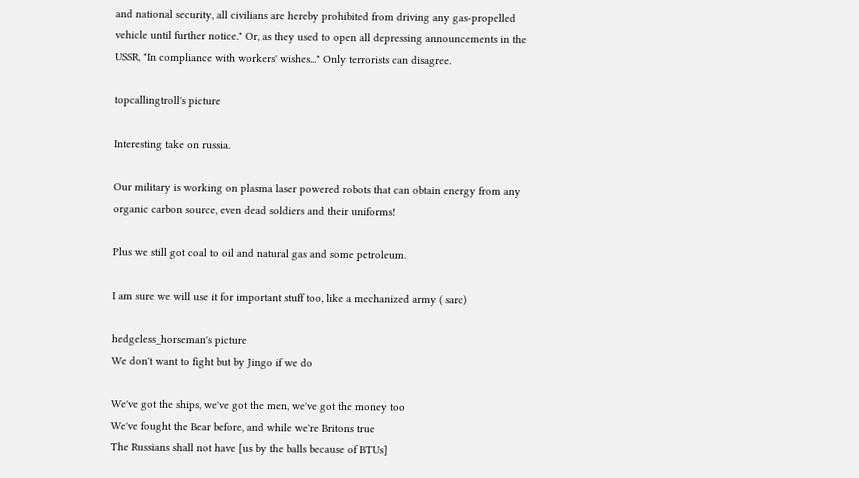and national security, all civilians are hereby prohibited from driving any gas-propelled vehicle until further notice." Or, as they used to open all depressing announcements in the USSR, "In compliance with workers' wishes..." Only terrorists can disagree.

topcallingtroll's picture

Interesting take on russia.

Our military is working on plasma laser powered robots that can obtain energy from any organic carbon source, even dead soldiers and their uniforms!

Plus we still got coal to oil and natural gas and some petroleum.

I am sure we will use it for important stuff too, like a mechanized army ( sarc)

hedgeless_horseman's picture
We don't want to fight but by Jingo if we do

We've got the ships, we've got the men, we've got the money too
We've fought the Bear before, and while we're Britons true
The Russians shall not have [us by the balls because of BTUs]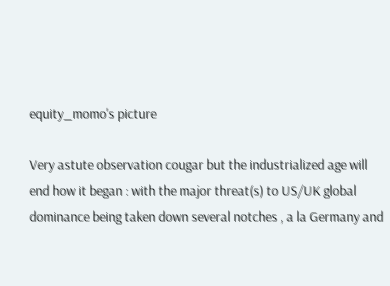equity_momo's picture

Very astute observation cougar but the industrialized age will end how it began : with the major threat(s) to US/UK global dominance being taken down several notches , a la Germany and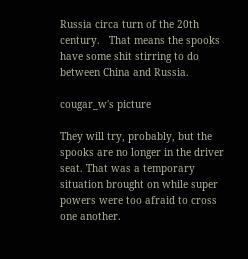Russia circa turn of the 20th century.   That means the spooks have some shit stirring to do between China and Russia.

cougar_w's picture

They will try, probably, but the spooks are no longer in the driver seat. That was a temporary situation brought on while super powers were too afraid to cross one another.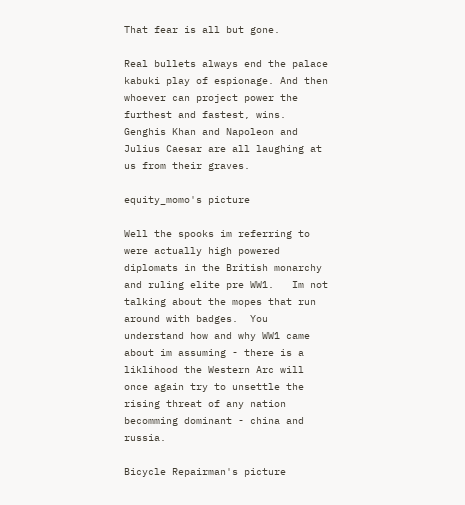That fear is all but gone.

Real bullets always end the palace kabuki play of espionage. And then whoever can project power the furthest and fastest, wins. Genghis Khan and Napoleon and Julius Caesar are all laughing at us from their graves.

equity_momo's picture

Well the spooks im referring to were actually high powered diplomats in the British monarchy and ruling elite pre WW1.   Im not talking about the mopes that run around with badges.  You understand how and why WW1 came about im assuming - there is a liklihood the Western Arc will once again try to unsettle the rising threat of any nation becomming dominant - china and russia.

Bicycle Repairman's picture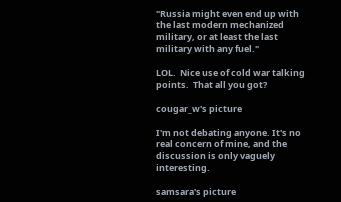"Russia might even end up with the last modern mechanized military, or at least the last military with any fuel."

LOL.  Nice use of cold war talking points.  That all you got?

cougar_w's picture

I'm not debating anyone. It's no real concern of mine, and the discussion is only vaguely interesting.

samsara's picture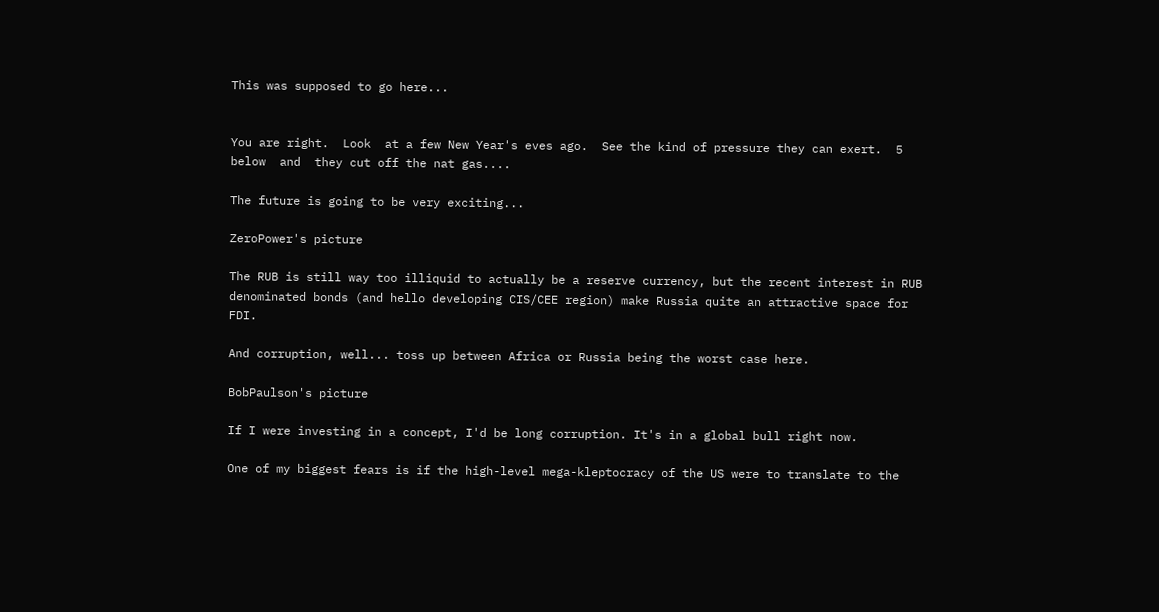This was supposed to go here...


You are right.  Look  at a few New Year's eves ago.  See the kind of pressure they can exert.  5 below  and  they cut off the nat gas....

The future is going to be very exciting...

ZeroPower's picture

The RUB is still way too illiquid to actually be a reserve currency, but the recent interest in RUB denominated bonds (and hello developing CIS/CEE region) make Russia quite an attractive space for FDI.

And corruption, well... toss up between Africa or Russia being the worst case here.

BobPaulson's picture

If I were investing in a concept, I'd be long corruption. It's in a global bull right now.

One of my biggest fears is if the high-level mega-kleptocracy of the US were to translate to the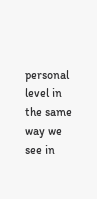personal level in the same way we see in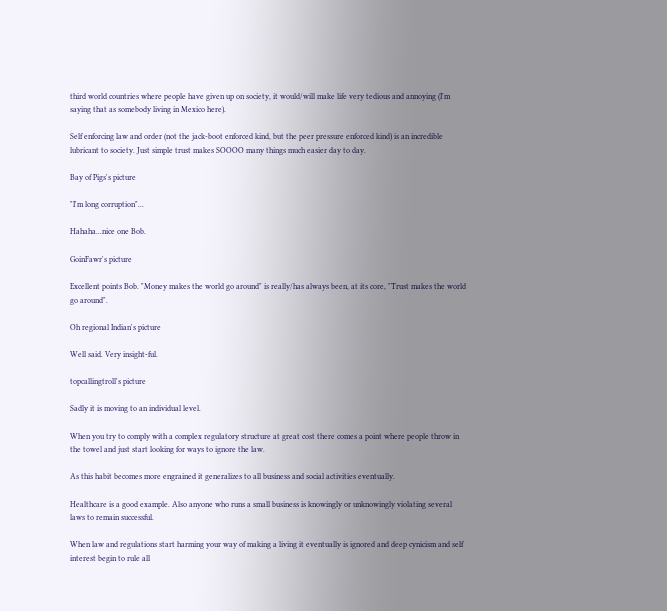third world countries where people have given up on society, it would/will make life very tedious and annoying (I'm saying that as somebody living in Mexico here).

Self enforcing law and order (not the jack-boot enforced kind, but the peer pressure enforced kind) is an incredible lubricant to society. Just simple trust makes SOOOO many things much easier day to day.

Bay of Pigs's picture

"I'm long corruption"...

Hahaha...nice one Bob.

GoinFawr's picture

Excellent points Bob. "Money makes the world go around" is really/has always been, at its core, "Trust makes the world go around".

Oh regional Indian's picture

Well said. Very insight-ful.

topcallingtroll's picture

Sadly it is moving to an individual level.

When you try to comply with a complex regulatory structure at great cost there comes a point where people throw in the towel and just start looking for ways to ignore the law.

As this habit becomes more engrained it generalizes to all business and social activities eventually.

Healthcare is a good example. Also anyone who runs a small business is knowingly or unknowingly violating several laws to remain successful.

When law and regulations start harming your way of making a living it eventually is ignored and deep cynicism and self interest begin to rule all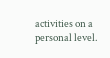activities on a personal level.